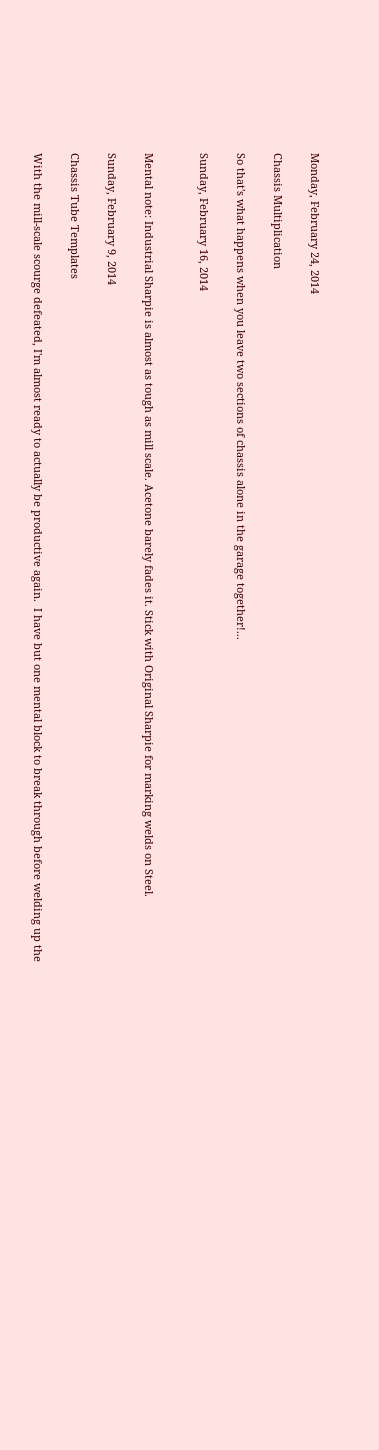Monday, February 24, 2014

Chassis Multiplication

So that's what happens when you leave two sections of chassis alone in the garage together!...

Sunday, February 16, 2014


Mental note: Industrial Sharpie is almost as tough as mill scale. Acetone barely fades it. Stick with Original Sharpie for marking welds on Steel.

Sunday, February 9, 2014

Chassis Tube Templates

With the mill-scale scourge defeated, I'm almost ready to actually be productive again.  I have but one mental block to break through before welding up the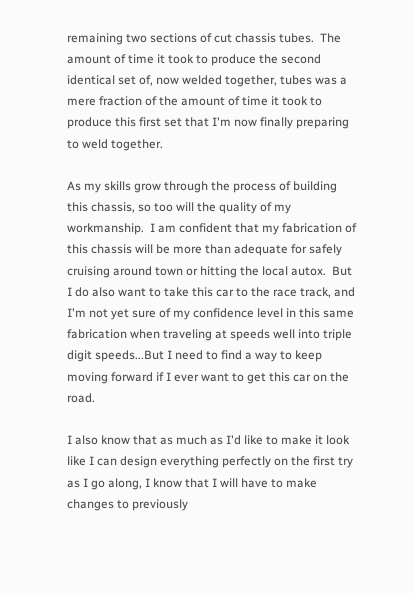remaining two sections of cut chassis tubes.  The amount of time it took to produce the second identical set of, now welded together, tubes was a mere fraction of the amount of time it took to produce this first set that I'm now finally preparing to weld together.

As my skills grow through the process of building this chassis, so too will the quality of my workmanship.  I am confident that my fabrication of this chassis will be more than adequate for safely cruising around town or hitting the local autox.  But I do also want to take this car to the race track, and I'm not yet sure of my confidence level in this same fabrication when traveling at speeds well into triple digit speeds...But I need to find a way to keep moving forward if I ever want to get this car on the road.

I also know that as much as I'd like to make it look like I can design everything perfectly on the first try as I go along, I know that I will have to make changes to previously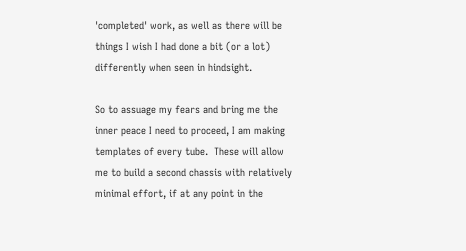'completed' work, as well as there will be things I wish I had done a bit (or a lot) differently when seen in hindsight.

So to assuage my fears and bring me the inner peace I need to proceed, I am making templates of every tube.  These will allow me to build a second chassis with relatively minimal effort, if at any point in the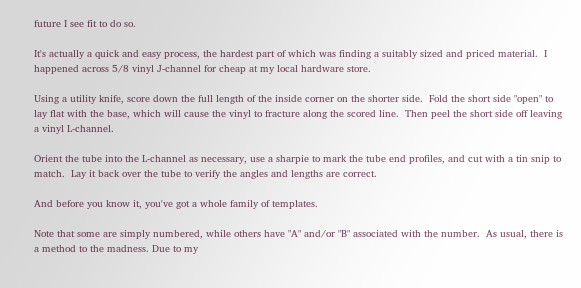future I see fit to do so.

It's actually a quick and easy process, the hardest part of which was finding a suitably sized and priced material.  I happened across 5/8 vinyl J-channel for cheap at my local hardware store.

Using a utility knife, score down the full length of the inside corner on the shorter side.  Fold the short side "open" to lay flat with the base, which will cause the vinyl to fracture along the scored line.  Then peel the short side off leaving a vinyl L-channel.

Orient the tube into the L-channel as necessary, use a sharpie to mark the tube end profiles, and cut with a tin snip to match.  Lay it back over the tube to verify the angles and lengths are correct.

And before you know it, you've got a whole family of templates.

Note that some are simply numbered, while others have "A" and/or "B" associated with the number.  As usual, there is a method to the madness. Due to my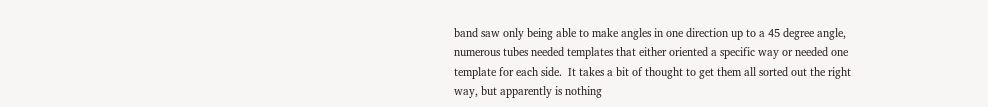band saw only being able to make angles in one direction up to a 45 degree angle, numerous tubes needed templates that either oriented a specific way or needed one template for each side.  It takes a bit of thought to get them all sorted out the right way, but apparently is nothing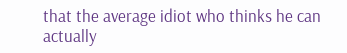that the average idiot who thinks he can actually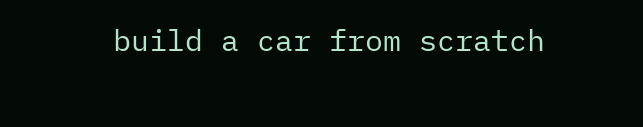build a car from scratch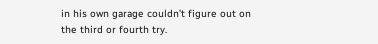in his own garage couldn’t figure out on the third or fourth try.